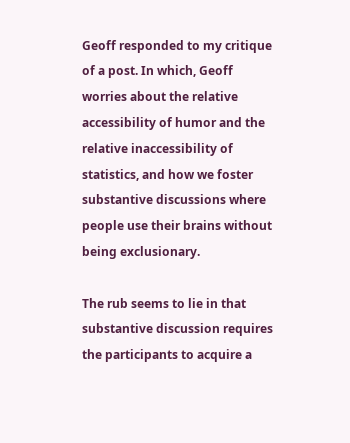Geoff responded to my critique of a post. In which, Geoff worries about the relative accessibility of humor and the relative inaccessibility of statistics, and how we foster substantive discussions where people use their brains without being exclusionary.

The rub seems to lie in that substantive discussion requires the participants to acquire a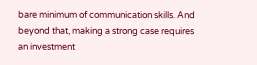bare minimum of communication skills. And beyond that, making a strong case requires an investment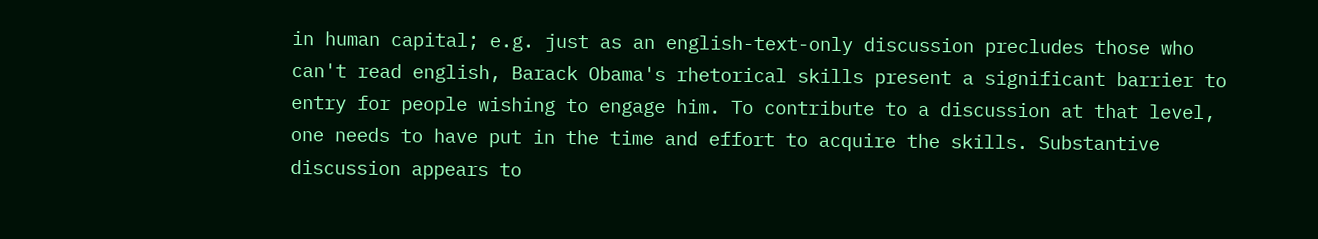in human capital; e.g. just as an english-text-only discussion precludes those who can't read english, Barack Obama's rhetorical skills present a significant barrier to entry for people wishing to engage him. To contribute to a discussion at that level, one needs to have put in the time and effort to acquire the skills. Substantive discussion appears to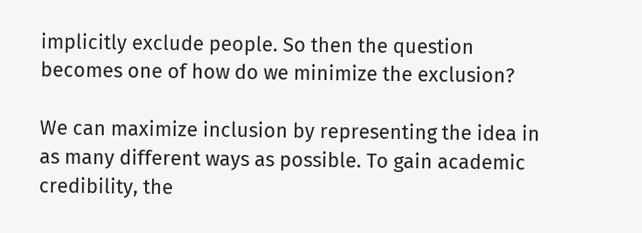implicitly exclude people. So then the question becomes one of how do we minimize the exclusion?

We can maximize inclusion by representing the idea in as many different ways as possible. To gain academic credibility, the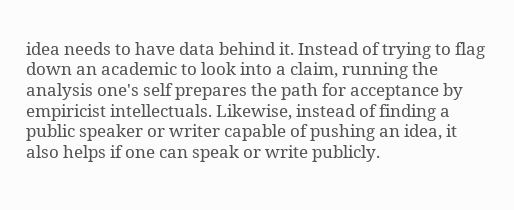idea needs to have data behind it. Instead of trying to flag down an academic to look into a claim, running the analysis one's self prepares the path for acceptance by empiricist intellectuals. Likewise, instead of finding a public speaker or writer capable of pushing an idea, it also helps if one can speak or write publicly.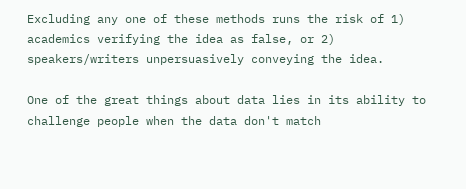Excluding any one of these methods runs the risk of 1) academics verifying the idea as false, or 2) speakers/writers unpersuasively conveying the idea.

One of the great things about data lies in its ability to challenge people when the data don't match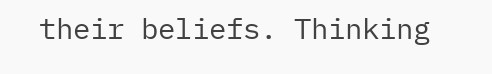their beliefs. Thinking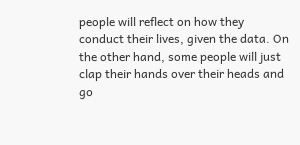people will reflect on how they conduct their lives, given the data. On the other hand, some people will just clap their hands over their heads and go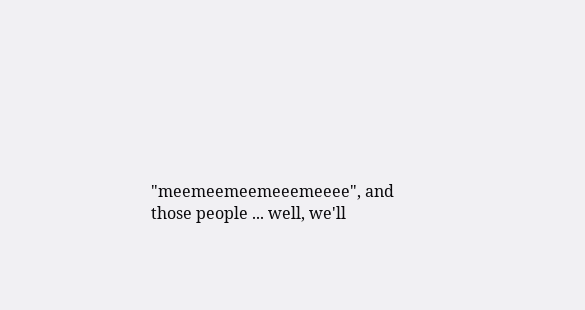"meemeemeemeeemeeee", and those people ... well, we'll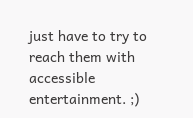just have to try to reach them with accessible entertainment. ;)